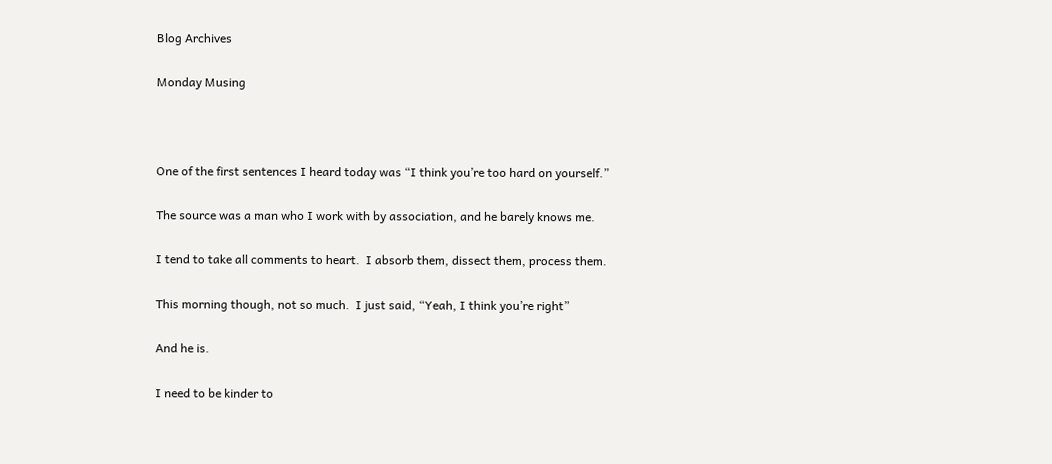Blog Archives

Monday Musing



One of the first sentences I heard today was “I think you’re too hard on yourself.”

The source was a man who I work with by association, and he barely knows me.

I tend to take all comments to heart.  I absorb them, dissect them, process them.

This morning though, not so much.  I just said, “Yeah, I think you’re right”

And he is.

I need to be kinder to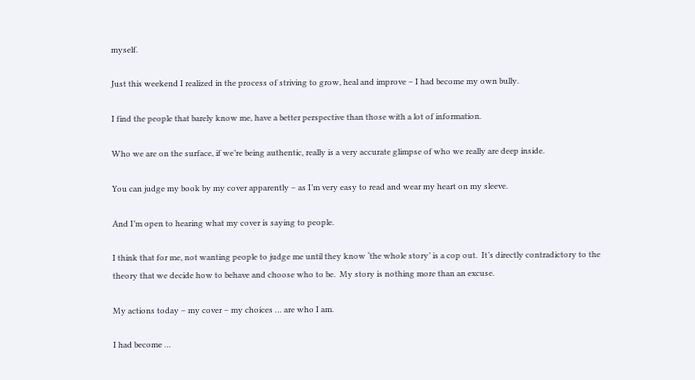myself.

Just this weekend I realized in the process of striving to grow, heal and improve – I had become my own bully.

I find the people that barely know me, have a better perspective than those with a lot of information.

Who we are on the surface, if we’re being authentic, really is a very accurate glimpse of who we really are deep inside.

You can judge my book by my cover apparently – as I’m very easy to read and wear my heart on my sleeve.

And I’m open to hearing what my cover is saying to people.

I think that for me, not wanting people to judge me until they know ‘the whole story’ is a cop out.  It’s directly contradictory to the theory that we decide how to behave and choose who to be.  My story is nothing more than an excuse.

My actions today – my cover – my choices … are who I am.

I had become …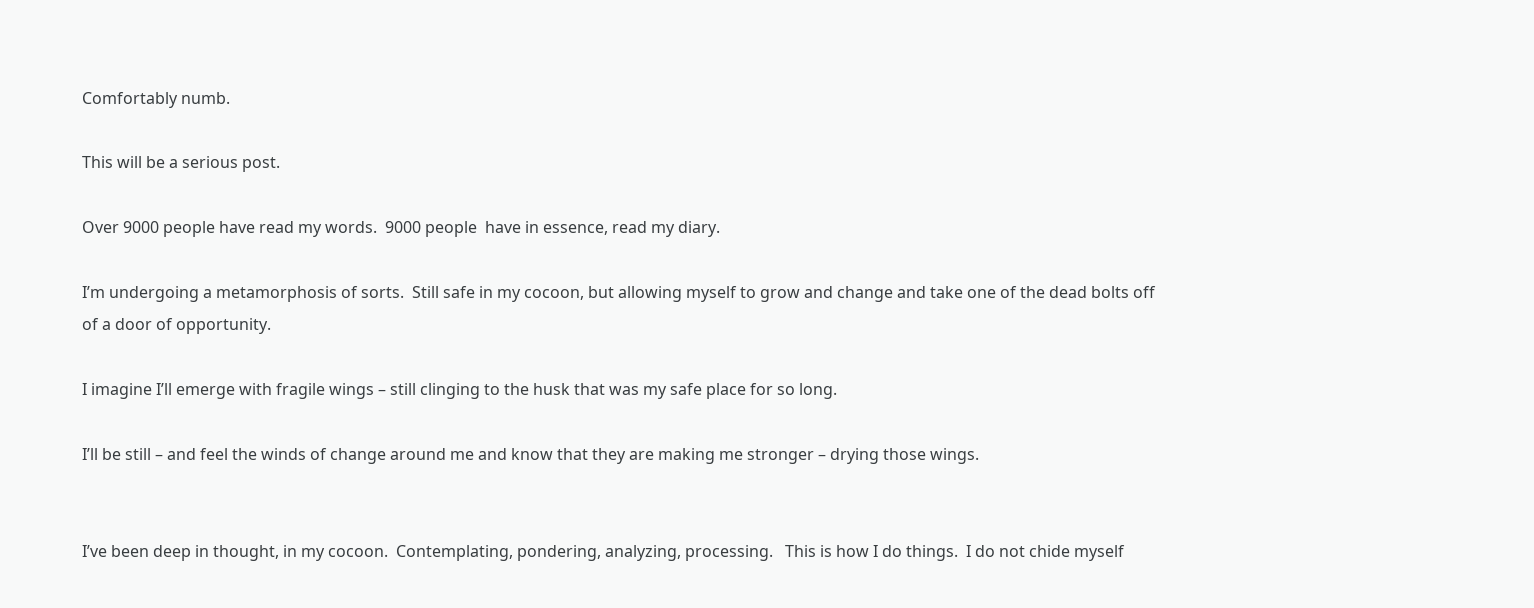Comfortably numb.

This will be a serious post.

Over 9000 people have read my words.  9000 people  have in essence, read my diary.

I’m undergoing a metamorphosis of sorts.  Still safe in my cocoon, but allowing myself to grow and change and take one of the dead bolts off of a door of opportunity.

I imagine I’ll emerge with fragile wings – still clinging to the husk that was my safe place for so long.

I’ll be still – and feel the winds of change around me and know that they are making me stronger – drying those wings.


I’ve been deep in thought, in my cocoon.  Contemplating, pondering, analyzing, processing.   This is how I do things.  I do not chide myself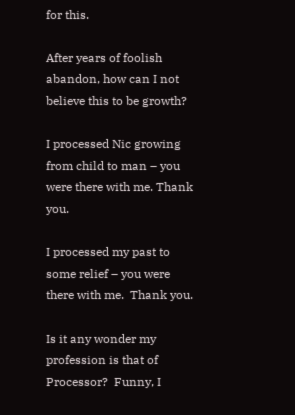for this.

After years of foolish abandon, how can I not believe this to be growth?

I processed Nic growing from child to man – you were there with me. Thank you.

I processed my past to some relief – you were there with me.  Thank you.

Is it any wonder my profession is that of Processor?  Funny, I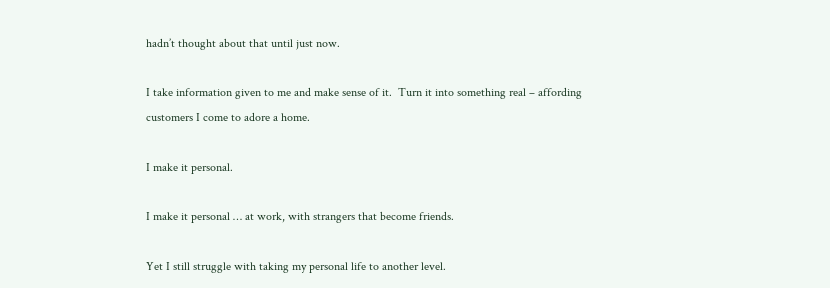hadn’t thought about that until just now.

I take information given to me and make sense of it.  Turn it into something real – affording customers I come to adore a home.

I make it personal.

I make it personal … at work, with strangers that become friends.

Yet I still struggle with taking my personal life to another level.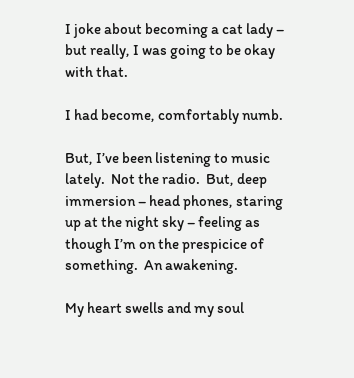I joke about becoming a cat lady – but really, I was going to be okay with that.

I had become, comfortably numb.

But, I’ve been listening to music lately.  Not the radio.  But, deep immersion – head phones, staring up at the night sky – feeling as though I’m on the prespicice of something.  An awakening.

My heart swells and my soul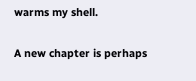warms my shell.

A new chapter is perhaps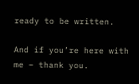ready to be written.

And if you’re here with me – thank you.